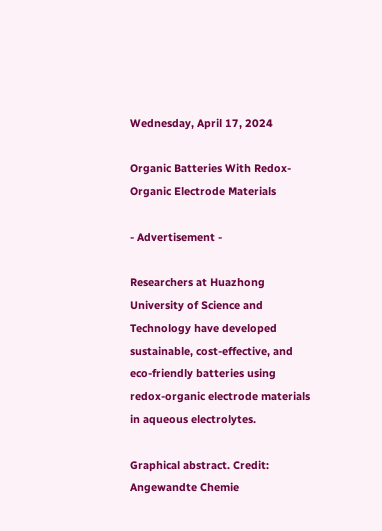Wednesday, April 17, 2024

Organic Batteries With Redox-Organic Electrode Materials

- Advertisement -

Researchers at Huazhong University of Science and Technology have developed sustainable, cost-effective, and eco-friendly batteries using redox-organic electrode materials in aqueous electrolytes.

Graphical abstract. Credit: Angewandte Chemie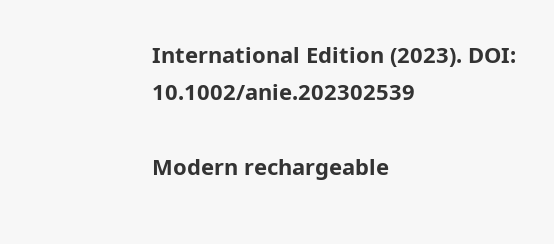International Edition (2023). DOI: 10.1002/anie.202302539

Modern rechargeable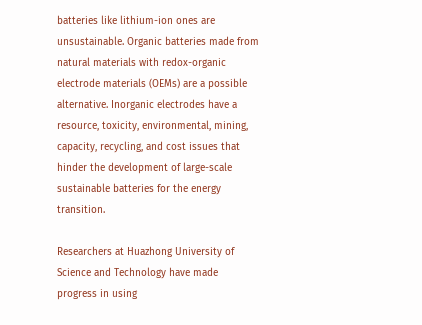batteries like lithium-ion ones are unsustainable. Organic batteries made from natural materials with redox-organic electrode materials (OEMs) are a possible alternative. Inorganic electrodes have a resource, toxicity, environmental, mining, capacity, recycling, and cost issues that hinder the development of large-scale sustainable batteries for the energy transition.

Researchers at Huazhong University of Science and Technology have made progress in using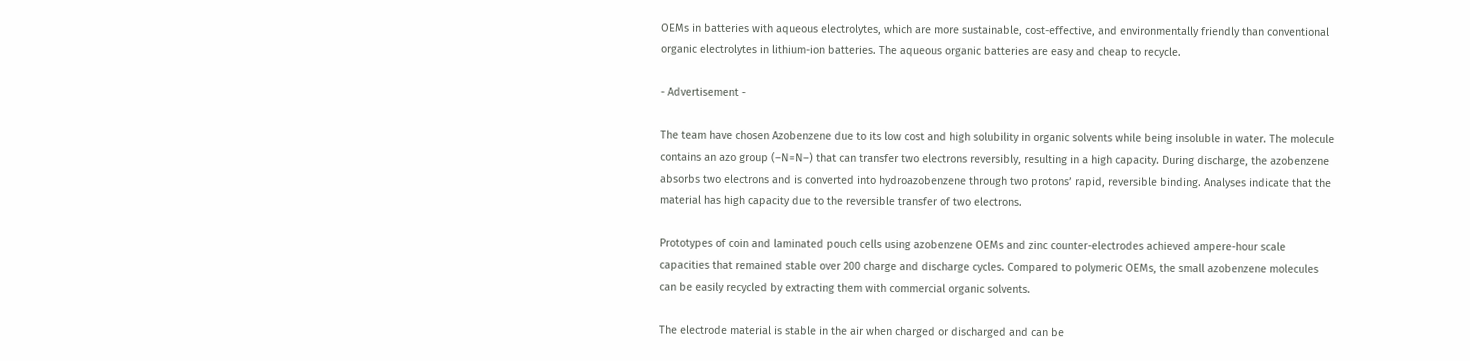OEMs in batteries with aqueous electrolytes, which are more sustainable, cost-effective, and environmentally friendly than conventional organic electrolytes in lithium-ion batteries. The aqueous organic batteries are easy and cheap to recycle.

- Advertisement -

The team have chosen Azobenzene due to its low cost and high solubility in organic solvents while being insoluble in water. The molecule contains an azo group (–N=N–) that can transfer two electrons reversibly, resulting in a high capacity. During discharge, the azobenzene absorbs two electrons and is converted into hydroazobenzene through two protons’ rapid, reversible binding. Analyses indicate that the material has high capacity due to the reversible transfer of two electrons.

Prototypes of coin and laminated pouch cells using azobenzene OEMs and zinc counter-electrodes achieved ampere-hour scale capacities that remained stable over 200 charge and discharge cycles. Compared to polymeric OEMs, the small azobenzene molecules can be easily recycled by extracting them with commercial organic solvents.

The electrode material is stable in the air when charged or discharged and can be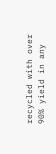recycled with over 90% yield in any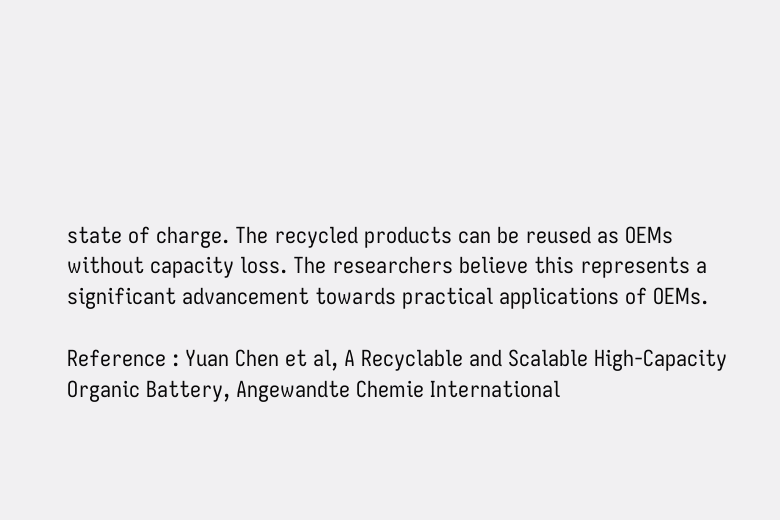state of charge. The recycled products can be reused as OEMs without capacity loss. The researchers believe this represents a significant advancement towards practical applications of OEMs.

Reference : Yuan Chen et al, A Recyclable and Scalable High‐Capacity Organic Battery, Angewandte Chemie International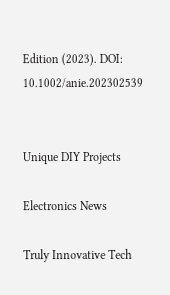Edition (2023). DOI: 10.1002/anie.202302539


Unique DIY Projects

Electronics News

Truly Innovative Tech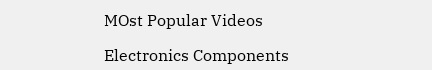MOst Popular Videos

Electronics Components